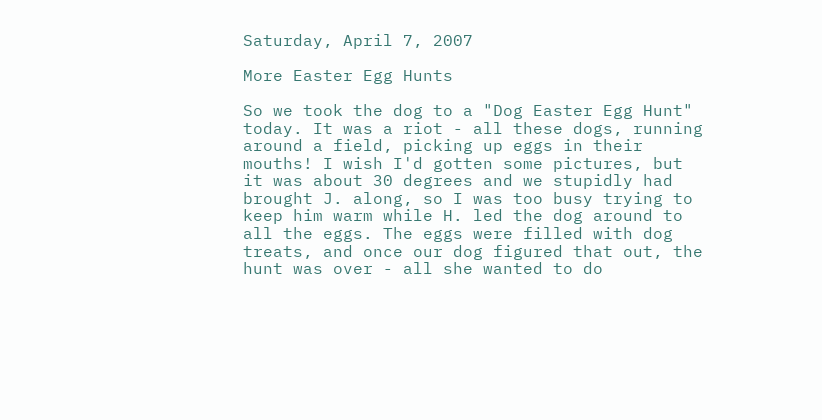Saturday, April 7, 2007

More Easter Egg Hunts

So we took the dog to a "Dog Easter Egg Hunt" today. It was a riot - all these dogs, running around a field, picking up eggs in their mouths! I wish I'd gotten some pictures, but it was about 30 degrees and we stupidly had brought J. along, so I was too busy trying to keep him warm while H. led the dog around to all the eggs. The eggs were filled with dog treats, and once our dog figured that out, the hunt was over - all she wanted to do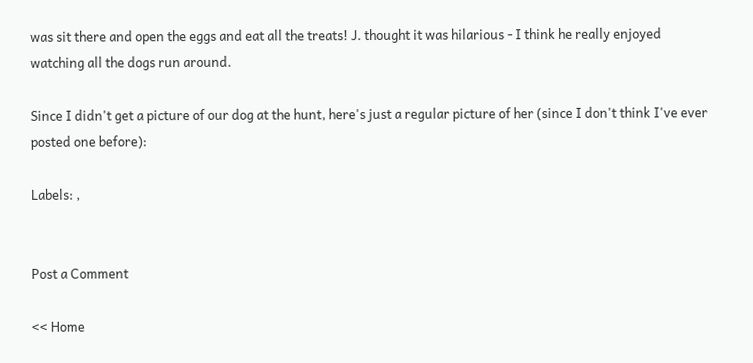was sit there and open the eggs and eat all the treats! J. thought it was hilarious - I think he really enjoyed watching all the dogs run around.

Since I didn't get a picture of our dog at the hunt, here's just a regular picture of her (since I don't think I've ever posted one before):

Labels: ,


Post a Comment

<< Home